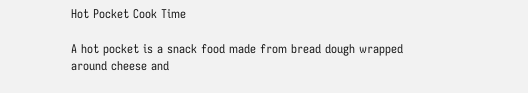Hot Pocket Cook Time

A hot pocket is a snack food made from bread dough wrapped around cheese and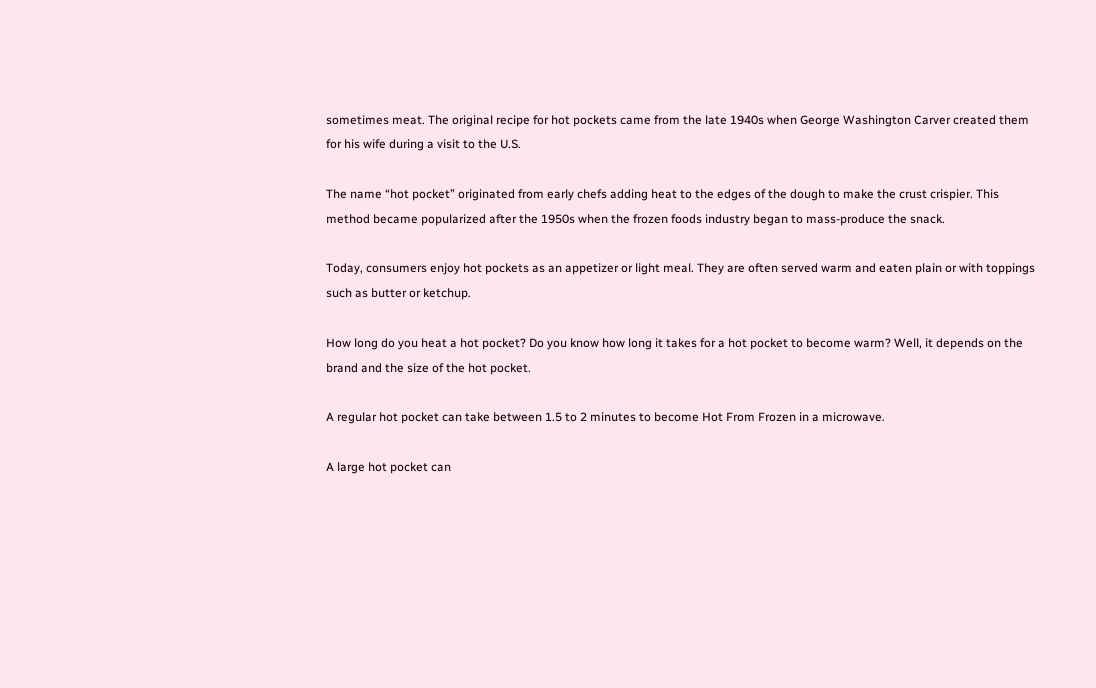sometimes meat. The original recipe for hot pockets came from the late 1940s when George Washington Carver created them for his wife during a visit to the U.S.

The name “hot pocket” originated from early chefs adding heat to the edges of the dough to make the crust crispier. This method became popularized after the 1950s when the frozen foods industry began to mass-produce the snack.

Today, consumers enjoy hot pockets as an appetizer or light meal. They are often served warm and eaten plain or with toppings such as butter or ketchup.

How long do you heat a hot pocket? Do you know how long it takes for a hot pocket to become warm? Well, it depends on the brand and the size of the hot pocket.

A regular hot pocket can take between 1.5 to 2 minutes to become Hot From Frozen in a microwave.

A large hot pocket can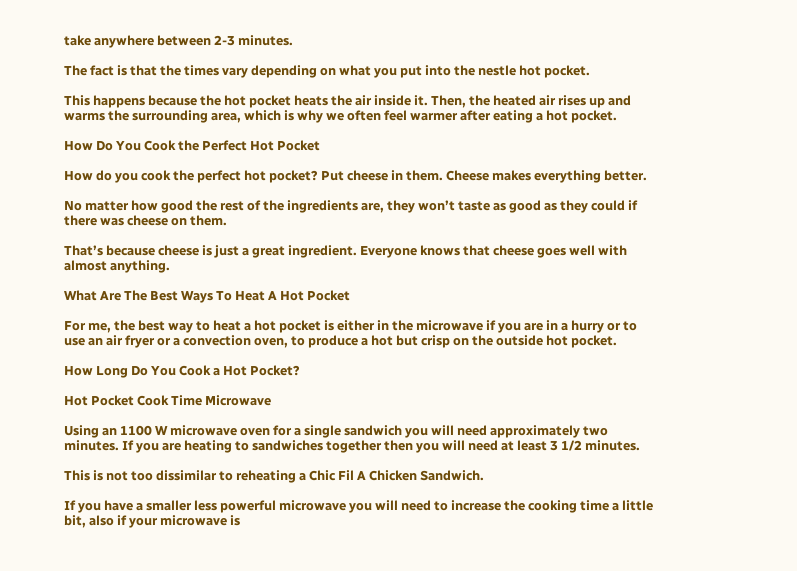take anywhere between 2-3 minutes.

The fact is that the times vary depending on what you put into the nestle hot pocket.

This happens because the hot pocket heats the air inside it. Then, the heated air rises up and warms the surrounding area, which is why we often feel warmer after eating a hot pocket.

How Do You Cook the Perfect Hot Pocket

How do you cook the perfect hot pocket? Put cheese in them. Cheese makes everything better.

No matter how good the rest of the ingredients are, they won’t taste as good as they could if there was cheese on them.

That’s because cheese is just a great ingredient. Everyone knows that cheese goes well with almost anything.

What Are The Best Ways To Heat A Hot Pocket

For me, the best way to heat a hot pocket is either in the microwave if you are in a hurry or to use an air fryer or a convection oven, to produce a hot but crisp on the outside hot pocket.

How Long Do You Cook a Hot Pocket?

Hot Pocket Cook Time Microwave

Using an 1100 W microwave oven for a single sandwich you will need approximately two minutes. If you are heating to sandwiches together then you will need at least 3 1/2 minutes.

This is not too dissimilar to reheating a Chic Fil A Chicken Sandwich.

If you have a smaller less powerful microwave you will need to increase the cooking time a little bit, also if your microwave is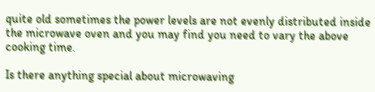quite old sometimes the power levels are not evenly distributed inside the microwave oven and you may find you need to vary the above cooking time.

Is there anything special about microwaving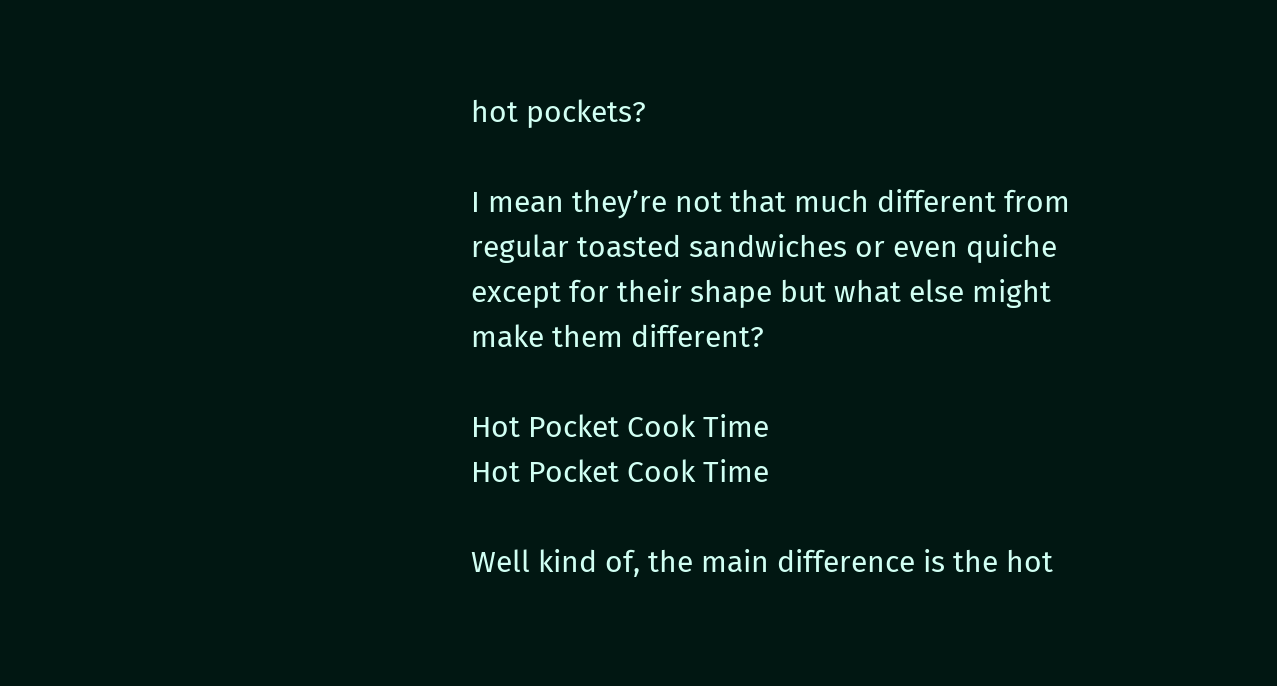hot pockets?

I mean they’re not that much different from regular toasted sandwiches or even quiche except for their shape but what else might make them different?

Hot Pocket Cook Time
Hot Pocket Cook Time

Well kind of, the main difference is the hot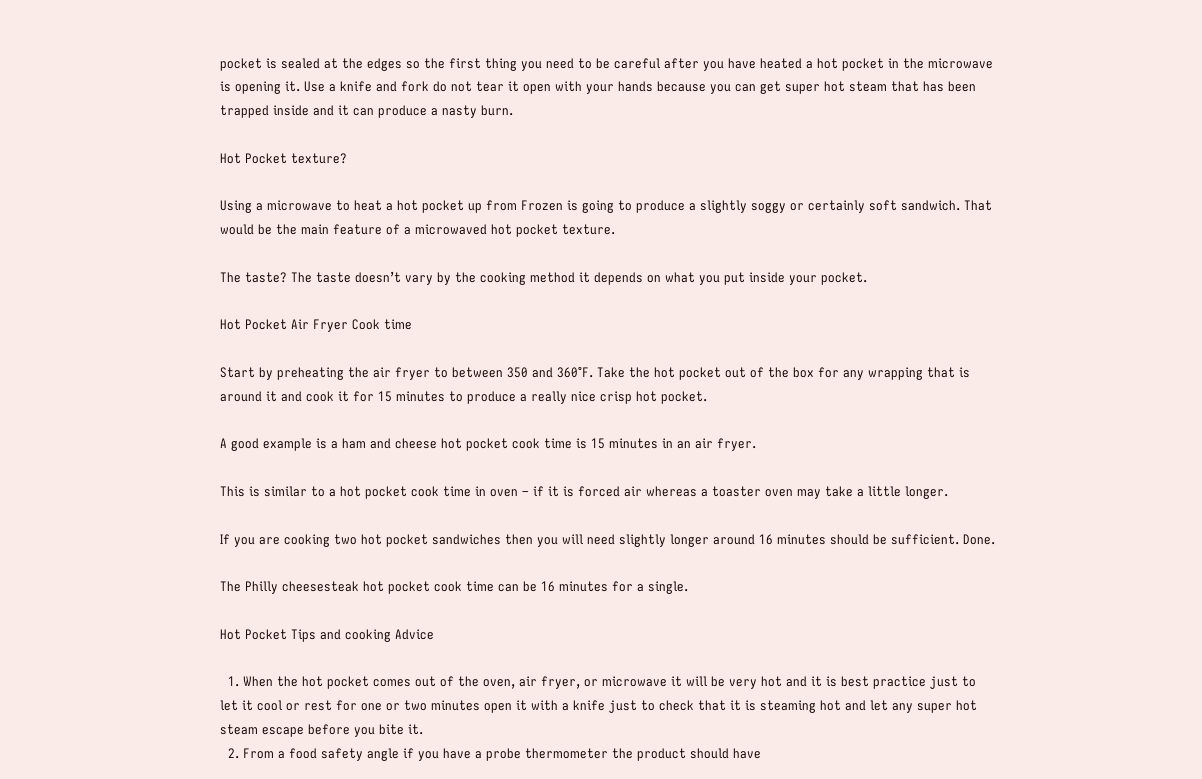pocket is sealed at the edges so the first thing you need to be careful after you have heated a hot pocket in the microwave is opening it. Use a knife and fork do not tear it open with your hands because you can get super hot steam that has been trapped inside and it can produce a nasty burn.

Hot Pocket texture?

Using a microwave to heat a hot pocket up from Frozen is going to produce a slightly soggy or certainly soft sandwich. That would be the main feature of a microwaved hot pocket texture.

The taste? The taste doesn’t vary by the cooking method it depends on what you put inside your pocket.

Hot Pocket Air Fryer Cook time

Start by preheating the air fryer to between 350 and 360°F. Take the hot pocket out of the box for any wrapping that is around it and cook it for 15 minutes to produce a really nice crisp hot pocket.

A good example is a ham and cheese hot pocket cook time is 15 minutes in an air fryer.

This is similar to a hot pocket cook time in oven – if it is forced air whereas a toaster oven may take a little longer.

If you are cooking two hot pocket sandwiches then you will need slightly longer around 16 minutes should be sufficient. Done.

The Philly cheesesteak hot pocket cook time can be 16 minutes for a single.

Hot Pocket Tips and cooking Advice

  1. When the hot pocket comes out of the oven, air fryer, or microwave it will be very hot and it is best practice just to let it cool or rest for one or two minutes open it with a knife just to check that it is steaming hot and let any super hot steam escape before you bite it.
  2. From a food safety angle if you have a probe thermometer the product should have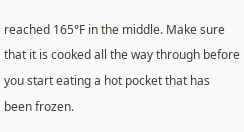reached 165°F in the middle. Make sure that it is cooked all the way through before you start eating a hot pocket that has been frozen.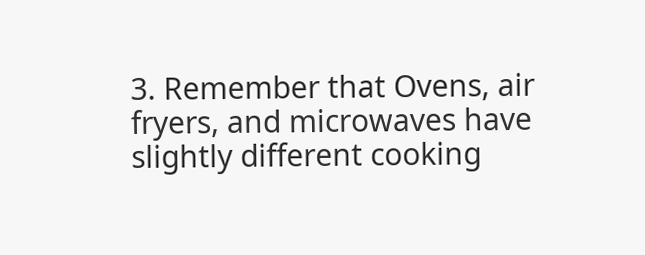3. Remember that Ovens, air fryers, and microwaves have slightly different cooking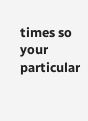times so your particular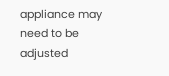appliance may need to be adjusted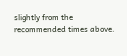slightly from the recommended times above.